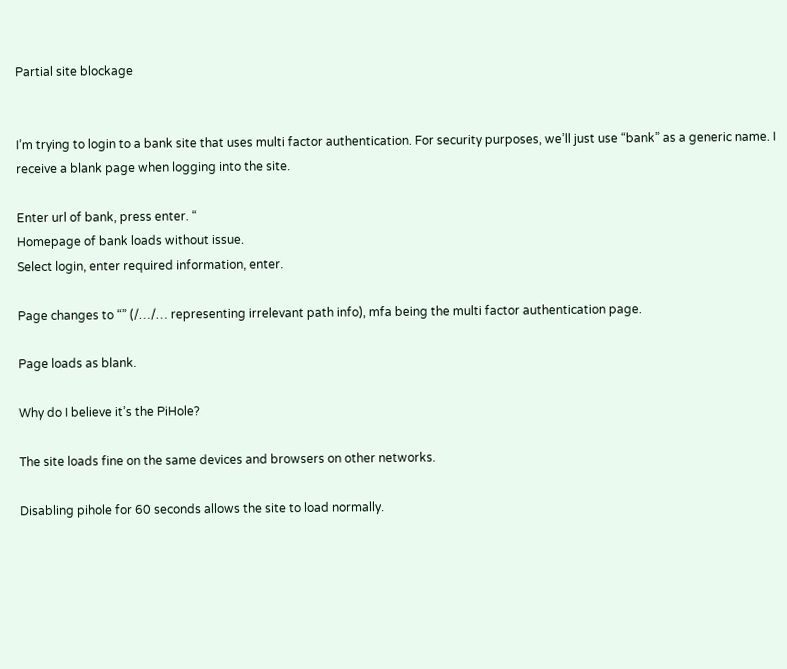Partial site blockage


I’m trying to login to a bank site that uses multi factor authentication. For security purposes, we’ll just use “bank” as a generic name. I receive a blank page when logging into the site.

Enter url of bank, press enter. “
Homepage of bank loads without issue.
Select login, enter required information, enter.

Page changes to “” (/…/… representing irrelevant path info), mfa being the multi factor authentication page.

Page loads as blank.

Why do I believe it’s the PiHole?

The site loads fine on the same devices and browsers on other networks.

Disabling pihole for 60 seconds allows the site to load normally.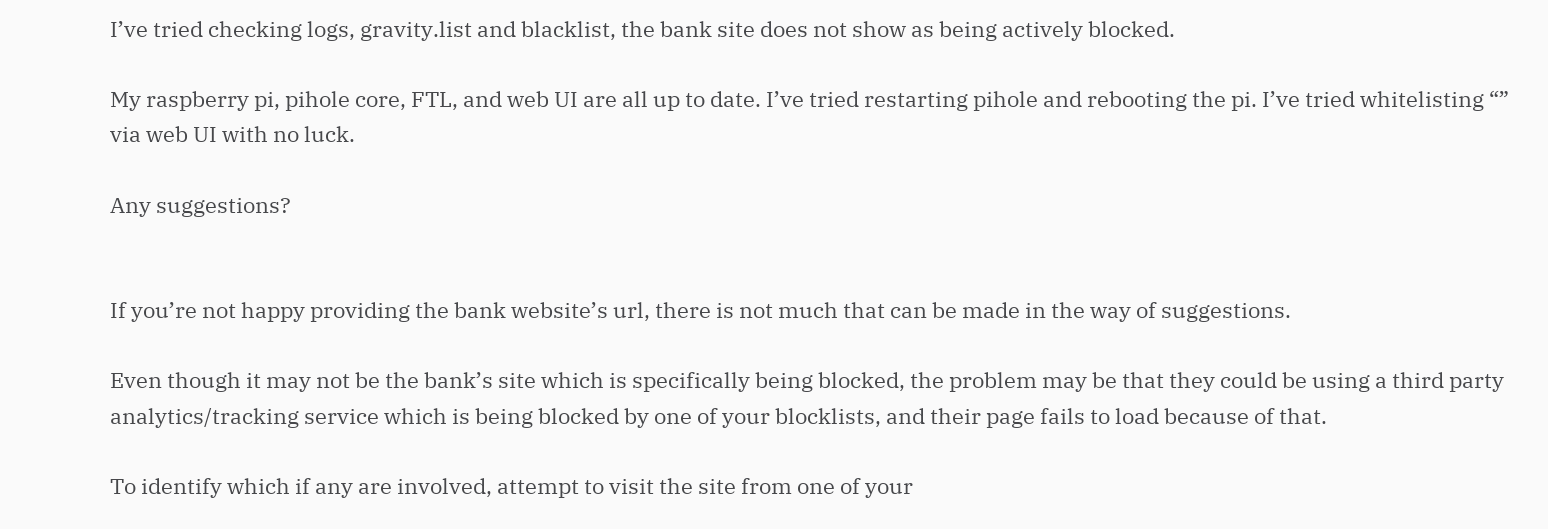I’ve tried checking logs, gravity.list and blacklist, the bank site does not show as being actively blocked.

My raspberry pi, pihole core, FTL, and web UI are all up to date. I’ve tried restarting pihole and rebooting the pi. I’ve tried whitelisting “” via web UI with no luck.

Any suggestions?


If you’re not happy providing the bank website’s url, there is not much that can be made in the way of suggestions.

Even though it may not be the bank’s site which is specifically being blocked, the problem may be that they could be using a third party analytics/tracking service which is being blocked by one of your blocklists, and their page fails to load because of that.

To identify which if any are involved, attempt to visit the site from one of your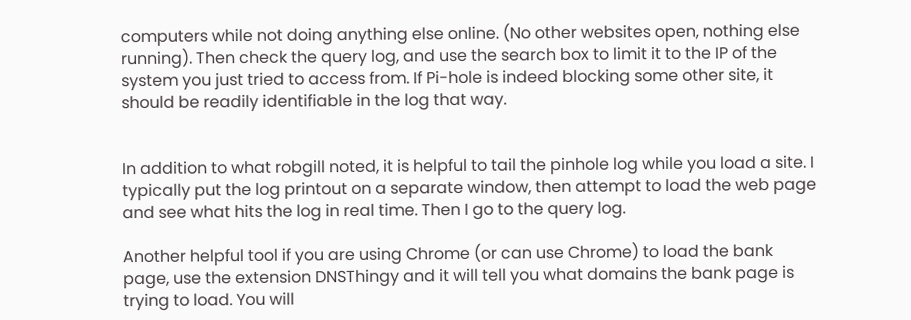computers while not doing anything else online. (No other websites open, nothing else running). Then check the query log, and use the search box to limit it to the IP of the system you just tried to access from. If Pi-hole is indeed blocking some other site, it should be readily identifiable in the log that way.


In addition to what robgill noted, it is helpful to tail the pinhole log while you load a site. I typically put the log printout on a separate window, then attempt to load the web page and see what hits the log in real time. Then I go to the query log.

Another helpful tool if you are using Chrome (or can use Chrome) to load the bank page, use the extension DNSThingy and it will tell you what domains the bank page is trying to load. You will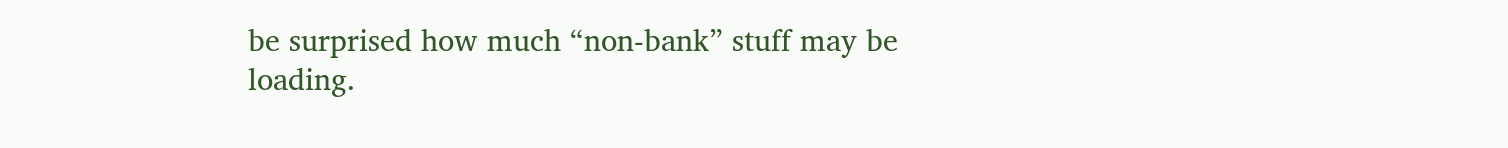be surprised how much “non-bank” stuff may be loading.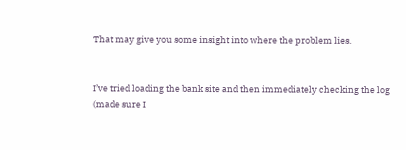That may give you some insight into where the problem lies.


I’ve tried loading the bank site and then immediately checking the log (made sure I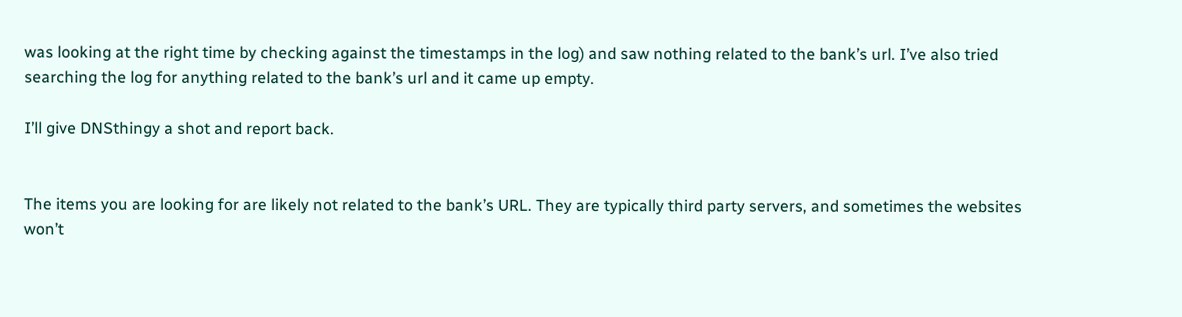was looking at the right time by checking against the timestamps in the log) and saw nothing related to the bank’s url. I’ve also tried searching the log for anything related to the bank’s url and it came up empty.

I’ll give DNSthingy a shot and report back.


The items you are looking for are likely not related to the bank’s URL. They are typically third party servers, and sometimes the websites won’t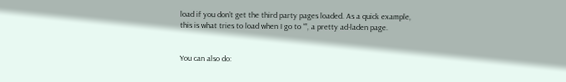load if you don’t get the third party pages loaded. As a quick example, this is what tries to load when I go to “”, a pretty ad-laden page.


You can also do: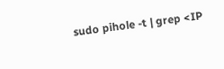sudo pihole -t | grep <IP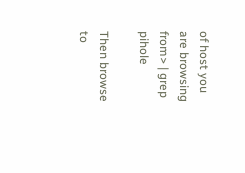of host you are browsing from> | grep pihole

Then browse to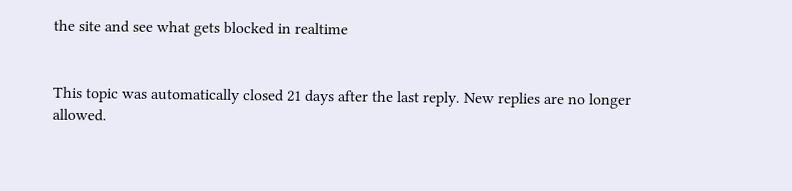the site and see what gets blocked in realtime


This topic was automatically closed 21 days after the last reply. New replies are no longer allowed.